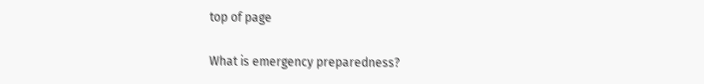top of page

What is emergency preparedness?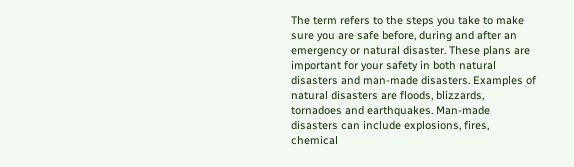The term refers to the steps you take to make sure you are safe before, during and after an emergency or natural disaster. These plans are important for your safety in both natural disasters and man-made disasters. Examples of natural disasters are floods, blizzards, tornadoes and earthquakes. Man-made disasters can include explosions, fires, chemical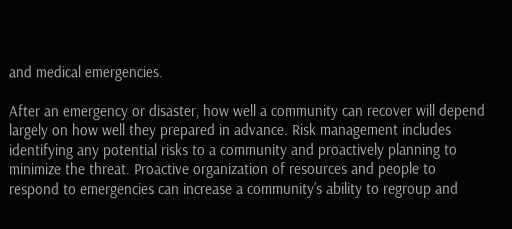and medical emergencies.

After an emergency or disaster, how well a community can recover will depend largely on how well they prepared in advance. Risk management includes identifying any potential risks to a community and proactively planning to minimize the threat. Proactive organization of resources and people to respond to emergencies can increase a community’s ability to regroup and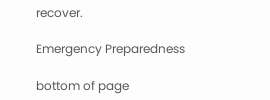recover.

Emergency Preparedness

bottom of page